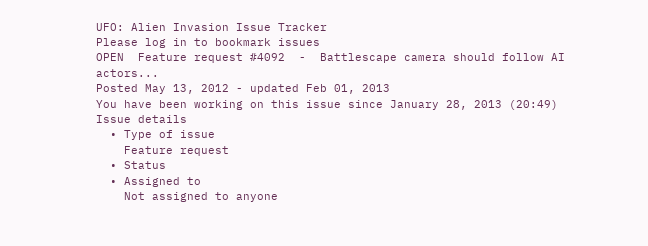UFO: Alien Invasion Issue Tracker
Please log in to bookmark issues
OPEN  Feature request #4092  -  Battlescape camera should follow AI actors...
Posted May 13, 2012 - updated Feb 01, 2013
You have been working on this issue since January 28, 2013 (20:49)
Issue details
  • Type of issue
    Feature request
  • Status
  • Assigned to
    Not assigned to anyone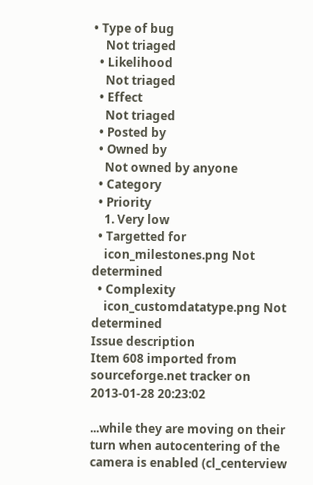• Type of bug
    Not triaged
  • Likelihood
    Not triaged
  • Effect
    Not triaged
  • Posted by
  • Owned by
    Not owned by anyone
  • Category
  • Priority
    1. Very low
  • Targetted for
    icon_milestones.png Not determined
  • Complexity
    icon_customdatatype.png Not determined
Issue description
Item 608 imported from sourceforge.net tracker on 2013-01-28 20:23:02

...while they are moving on their turn when autocentering of the camera is enabled (cl_centerview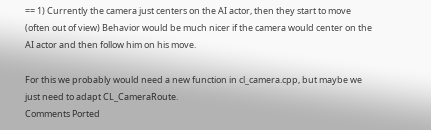== 1) Currently the camera just centers on the AI actor, then they start to move (often out of view) Behavior would be much nicer if the camera would center on the AI actor and then follow him on his move.

For this we probably would need a new function in cl_camera.cpp, but maybe we just need to adapt CL_CameraRoute.
Comments Ported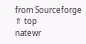from Sourceforge  ⇑ top
natewr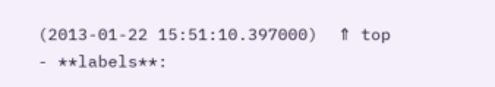(2013-01-22 15:51:10.397000)  ⇑ top
- **labels**: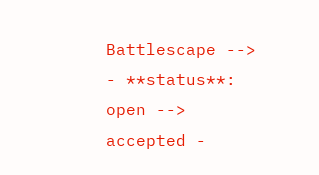Battlescape --> - **status**: open --> accepted -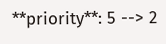**priority**: 5 --> 2